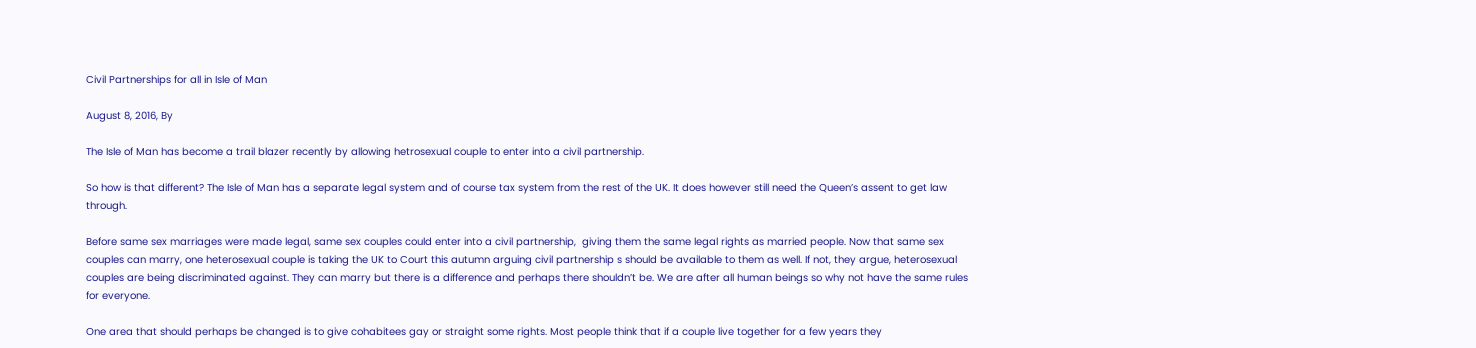Civil Partnerships for all in Isle of Man

August 8, 2016, By

The Isle of Man has become a trail blazer recently by allowing hetrosexual couple to enter into a civil partnership.

So how is that different? The Isle of Man has a separate legal system and of course tax system from the rest of the UK. It does however still need the Queen’s assent to get law through.

Before same sex marriages were made legal, same sex couples could enter into a civil partnership,  giving them the same legal rights as married people. Now that same sex couples can marry, one heterosexual couple is taking the UK to Court this autumn arguing civil partnership s should be available to them as well. If not, they argue, heterosexual couples are being discriminated against. They can marry but there is a difference and perhaps there shouldn’t be. We are after all human beings so why not have the same rules for everyone.

One area that should perhaps be changed is to give cohabitees gay or straight some rights. Most people think that if a couple live together for a few years they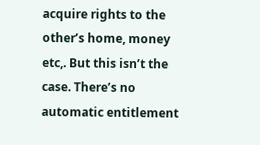acquire rights to the other’s home, money etc,. But this isn’t the case. There’s no automatic entitlement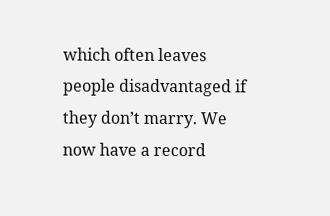which often leaves people disadvantaged if they don’t marry. We now have a record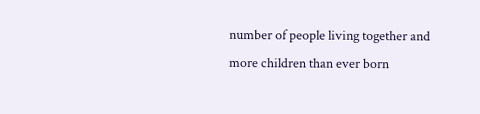number of people living together and more children than ever born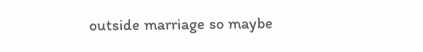outside marriage so maybe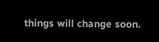things will change soon.